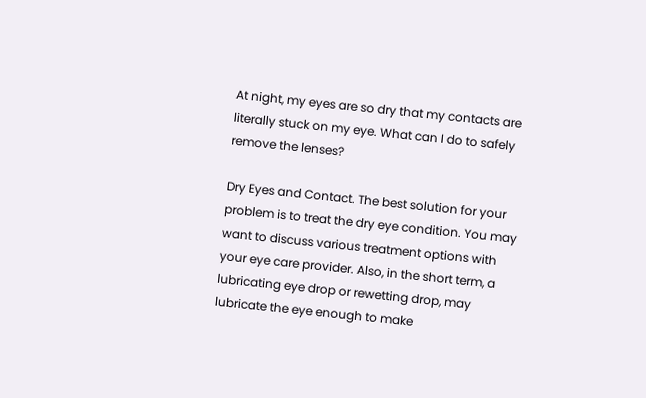At night, my eyes are so dry that my contacts are literally stuck on my eye. What can I do to safely remove the lenses?

Dry Eyes and Contact. The best solution for your problem is to treat the dry eye condition. You may want to discuss various treatment options with your eye care provider. Also, in the short term, a lubricating eye drop or rewetting drop, may lubricate the eye enough to make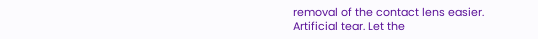removal of the contact lens easier.
Artificial tear. Let the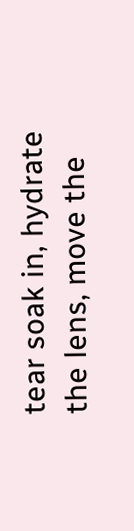tear soak in, hydrate the lens, move the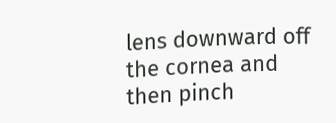lens downward off the cornea and then pinch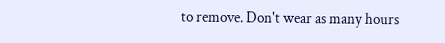to remove. Don't wear as many hours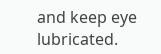and keep eye lubricated.